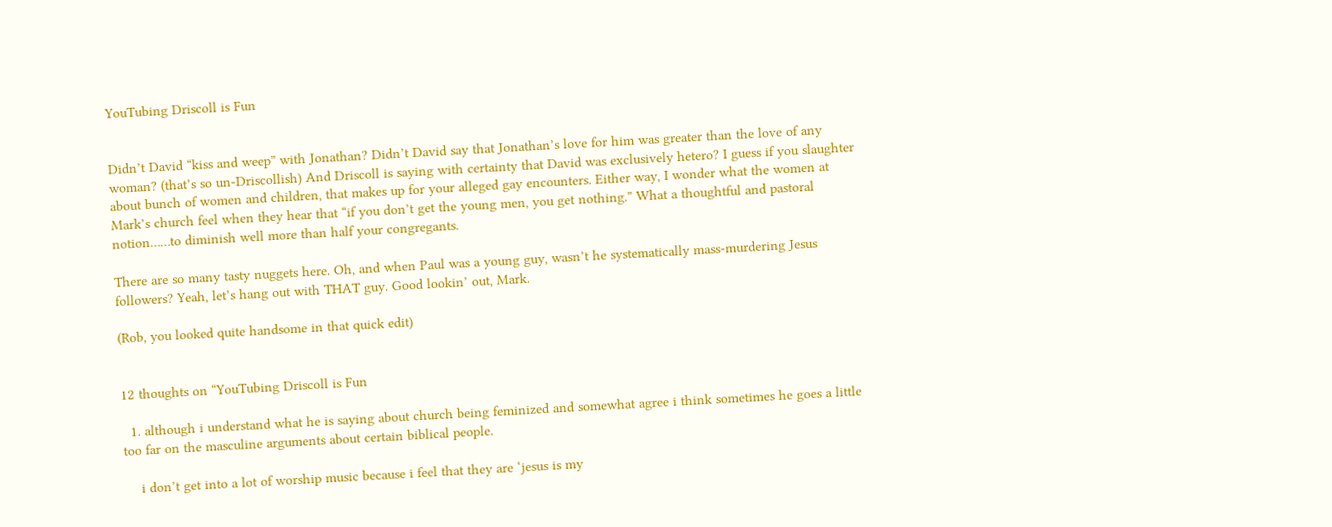YouTubing Driscoll is Fun


Didn’t David “kiss and weep” with Jonathan? Didn’t David say that Jonathan’s love for him was greater than the love of any woman? (that’s so un-Driscollish) And Driscoll is saying with certainty that David was exclusively hetero? I guess if you slaughter about bunch of women and children, that makes up for your alleged gay encounters. Either way, I wonder what the women at Mark’s church feel when they hear that “if you don’t get the young men, you get nothing.” What a thoughtful and pastoral notion……to diminish well more than half your congregants.

There are so many tasty nuggets here. Oh, and when Paul was a young guy, wasn’t he systematically mass-murdering Jesus followers? Yeah, let’s hang out with THAT guy. Good lookin’ out, Mark.

(Rob, you looked quite handsome in that quick edit)


12 thoughts on “YouTubing Driscoll is Fun

  1. although i understand what he is saying about church being feminized and somewhat agree i think sometimes he goes a little too far on the masculine arguments about certain biblical people.

    i don’t get into a lot of worship music because i feel that they are ‘jesus is my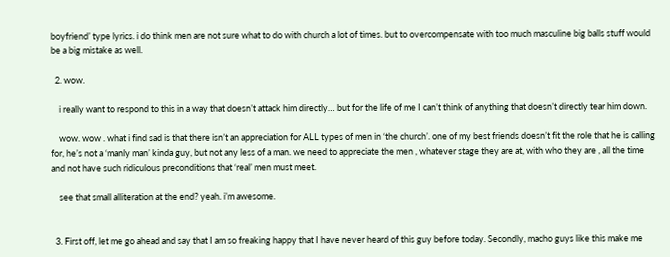boyfriend’ type lyrics. i do think men are not sure what to do with church a lot of times. but to overcompensate with too much masculine big balls stuff would be a big mistake as well.

  2. wow.

    i really want to respond to this in a way that doesn’t attack him directly… but for the life of me I can’t think of anything that doesn’t directly tear him down.

    wow. wow . what i find sad is that there isn’t an appreciation for ALL types of men in ‘the church’. one of my best friends doesn’t fit the role that he is calling for, he’s not a ‘manly man’ kinda guy, but not any less of a man. we need to appreciate the men , whatever stage they are at, with who they are , all the time and not have such ridiculous preconditions that ‘real’ men must meet.

    see that small alliteration at the end? yeah. i’m awesome.


  3. First off, let me go ahead and say that I am so freaking happy that I have never heard of this guy before today. Secondly, macho guys like this make me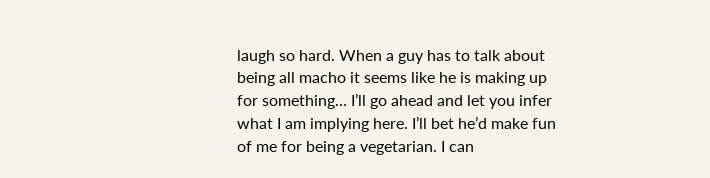laugh so hard. When a guy has to talk about being all macho it seems like he is making up for something… I’ll go ahead and let you infer what I am implying here. I’ll bet he’d make fun of me for being a vegetarian. I can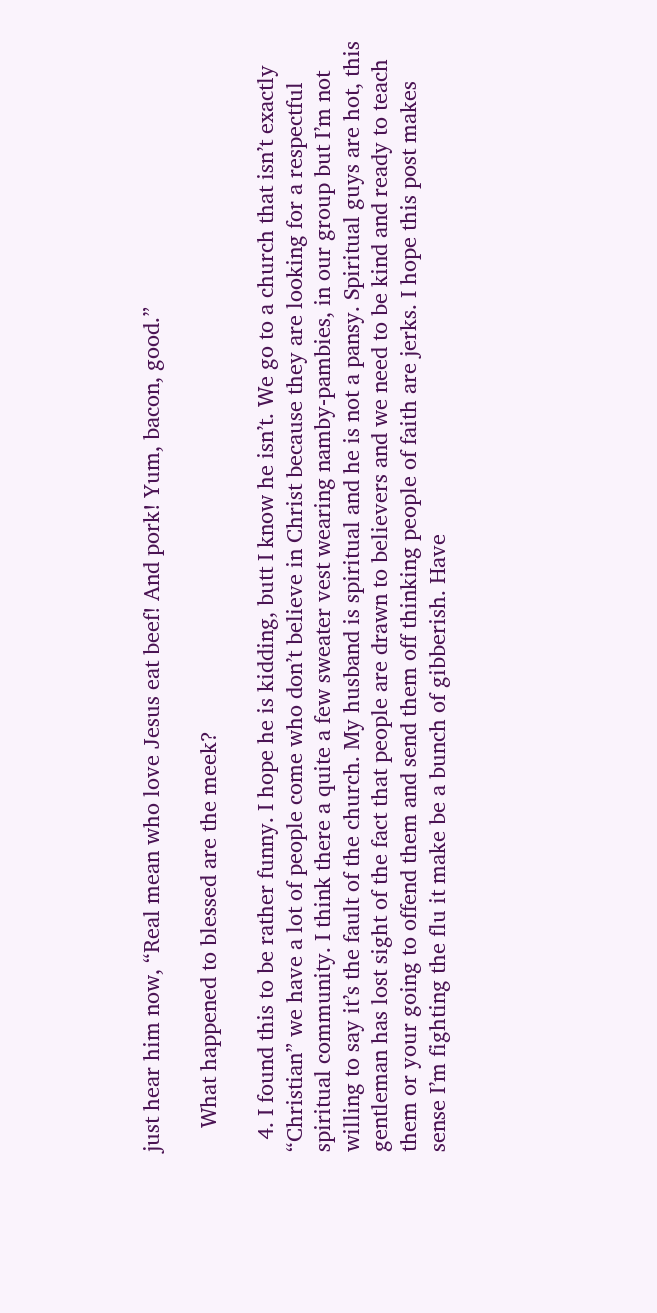just hear him now, “Real mean who love Jesus eat beef! And pork! Yum, bacon, good.”

    What happened to blessed are the meek?

  4. I found this to be rather funny. I hope he is kidding, butt I know he isn’t. We go to a church that isn’t exactly “Christian” we have a lot of people come who don’t believe in Christ because they are looking for a respectful spiritual community. I think there a quite a few sweater vest wearing namby-pambies, in our group but I’m not willing to say it’s the fault of the church. My husband is spiritual and he is not a pansy. Spiritual guys are hot, this gentleman has lost sight of the fact that people are drawn to believers and we need to be kind and ready to teach them or your going to offend them and send them off thinking people of faith are jerks. I hope this post makes sense I’m fighting the flu it make be a bunch of gibberish. Have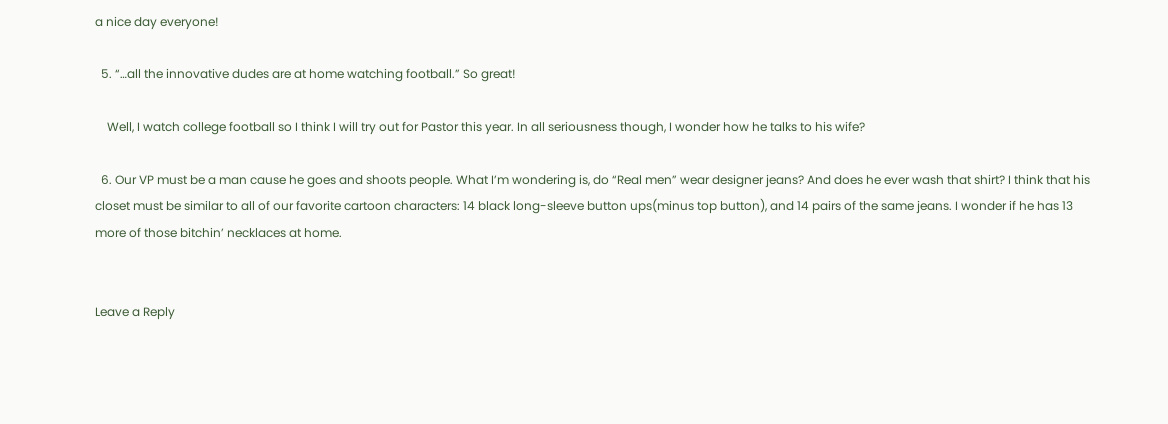a nice day everyone!

  5. “…all the innovative dudes are at home watching football.” So great!

    Well, I watch college football so I think I will try out for Pastor this year. In all seriousness though, I wonder how he talks to his wife?

  6. Our VP must be a man cause he goes and shoots people. What I’m wondering is, do “Real men” wear designer jeans? And does he ever wash that shirt? I think that his closet must be similar to all of our favorite cartoon characters: 14 black long-sleeve button ups(minus top button), and 14 pairs of the same jeans. I wonder if he has 13 more of those bitchin’ necklaces at home.


Leave a Reply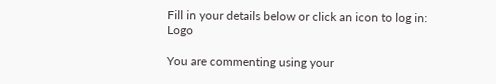Fill in your details below or click an icon to log in: Logo

You are commenting using your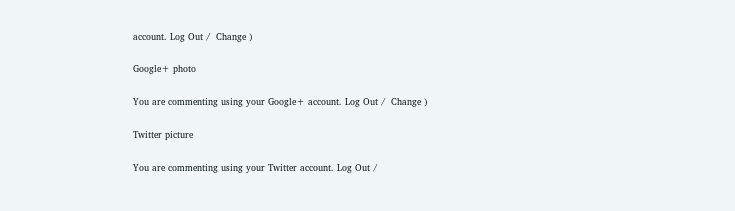account. Log Out /  Change )

Google+ photo

You are commenting using your Google+ account. Log Out /  Change )

Twitter picture

You are commenting using your Twitter account. Log Out /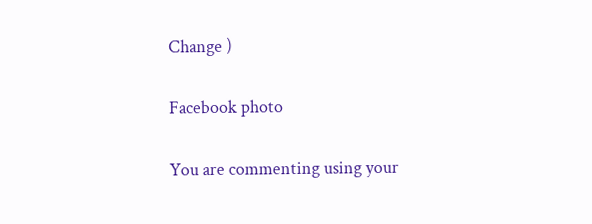Change )

Facebook photo

You are commenting using your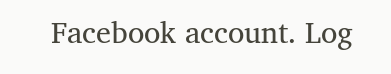Facebook account. Log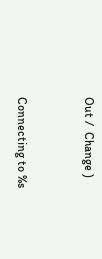Out /  Change )


Connecting to %s